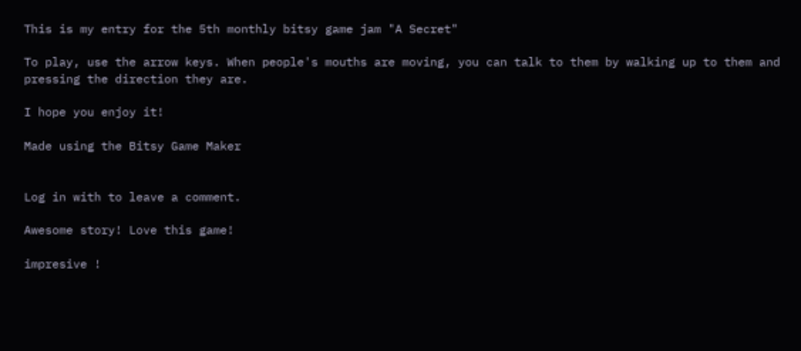This is my entry for the 5th monthly bitsy game jam "A Secret"

To play, use the arrow keys. When people's mouths are moving, you can talk to them by walking up to them and pressing the direction they are.

I hope you enjoy it!

Made using the Bitsy Game Maker


Log in with to leave a comment.

Awesome story! Love this game!

impresive !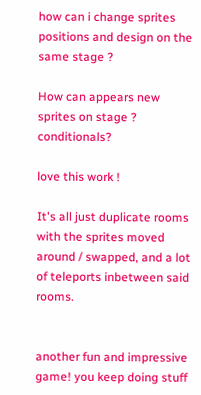how can i change sprites positions and design on the same stage ?

How can appears new sprites on stage ? conditionals?

love this work !

It's all just duplicate rooms with the sprites moved around / swapped, and a lot of teleports inbetween said rooms.


another fun and impressive game! you keep doing stuff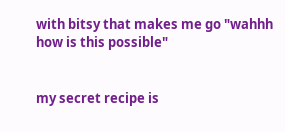with bitsy that makes me go "wahhh how is this possible"


my secret recipe is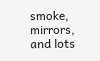smoke, mirrors, and lots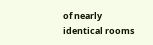of nearly identical rooms